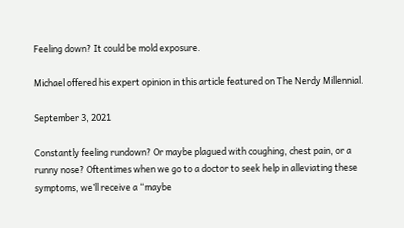Feeling down? It could be mold exposure.

Michael offered his expert opinion in this article featured on The Nerdy Millennial.

September 3, 2021

Constantly feeling rundown? Or maybe plagued with coughing, chest pain, or a runny nose? Oftentimes when we go to a doctor to seek help in alleviating these symptoms, we’ll receive a “maybe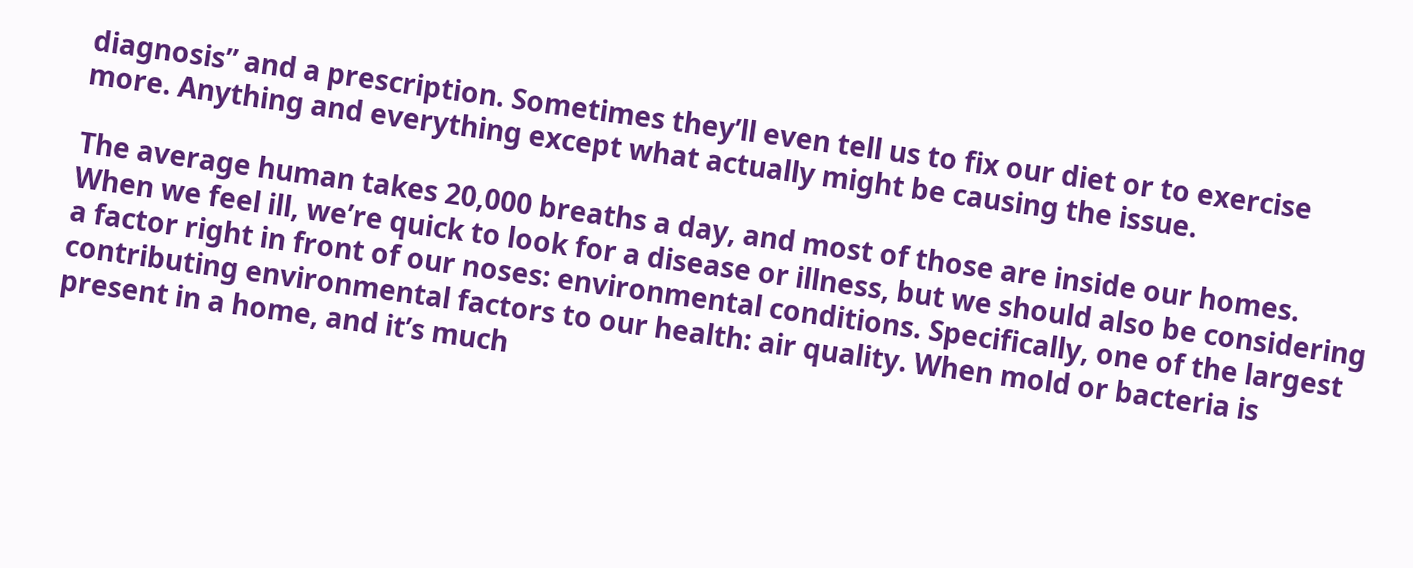diagnosis” and a prescription. Sometimes they’ll even tell us to fix our diet or to exercise more. Anything and everything except what actually might be causing the issue.

The average human takes 20,000 breaths a day, and most of those are inside our homes. When we feel ill, we’re quick to look for a disease or illness, but we should also be considering a factor right in front of our noses: environmental conditions. Specifically, one of the largest contributing environmental factors to our health: air quality. When mold or bacteria is present in a home, and it’s much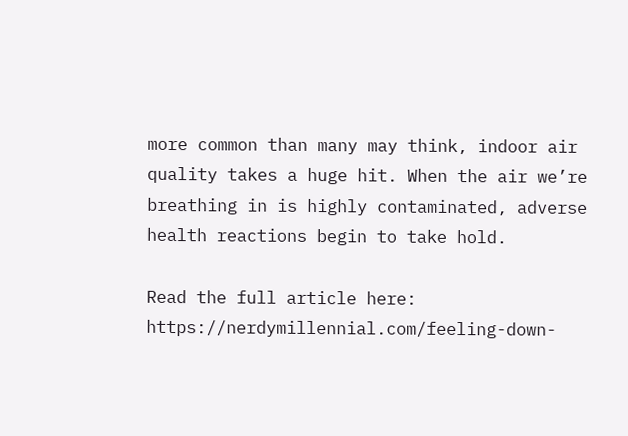more common than many may think, indoor air quality takes a huge hit. When the air we’re breathing in is highly contaminated, adverse health reactions begin to take hold.

Read the full article here:  https://nerdymillennial.com/feeling-down-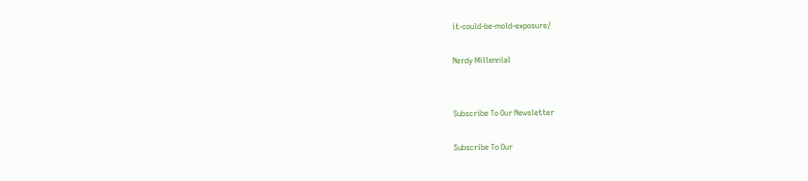it-could-be-mold-exposure/

Nerdy Millennial


Subscribe To Our Newsletter

Subscribe To Our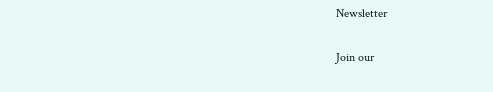Newsletter

Join our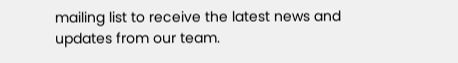mailing list to receive the latest news and updates from our team.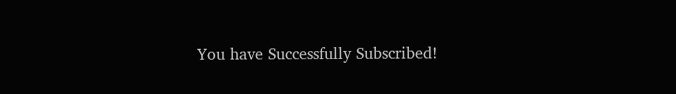You have Successfully Subscribed!